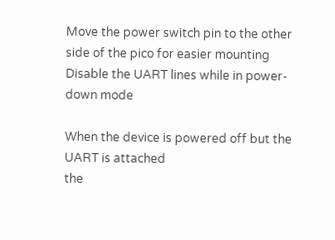Move the power switch pin to the other side of the pico for easier mounting
Disable the UART lines while in power-down mode

When the device is powered off but the UART is attached
the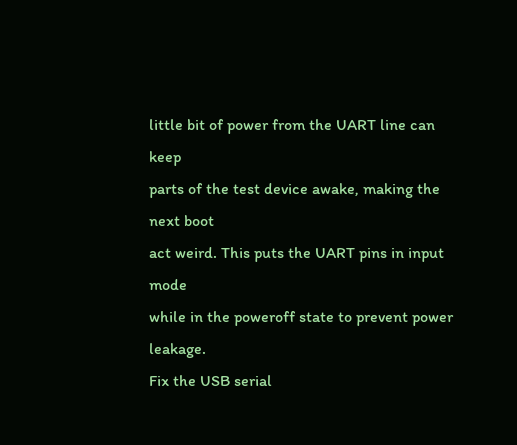little bit of power from the UART line can keep
parts of the test device awake, making the next boot
act weird. This puts the UART pins in input mode
while in the poweroff state to prevent power leakage.
Fix the USB serial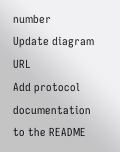number
Update diagram URL
Add protocol documentation to the README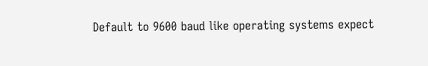Default to 9600 baud like operating systems expect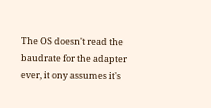The OS doesn't read the baudrate for the adapter ever, it ony assumes it's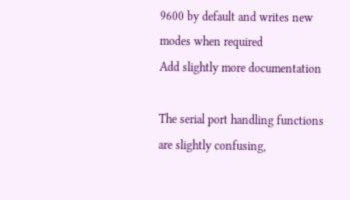9600 by default and writes new modes when required
Add slightly more documentation

The serial port handling functions are slightly confusing,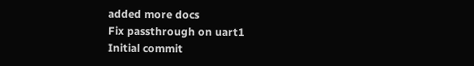added more docs
Fix passthrough on uart1
Initial commit